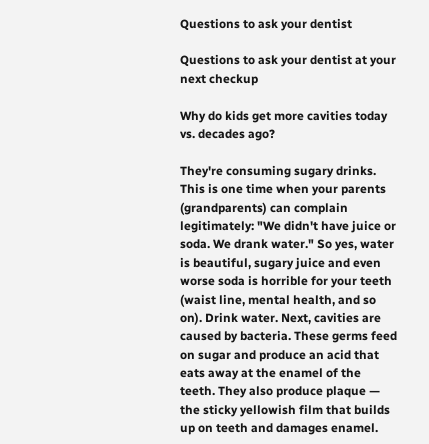Questions to ask your dentist

Questions to ask your dentist at your next checkup

Why do kids get more cavities today vs. decades ago?

They're consuming sugary drinks. This is one time when your parents (grandparents) can complain legitimately: "We didn't have juice or soda. We drank water." So yes, water is beautiful, sugary juice and even worse soda is horrible for your teeth (waist line, mental health, and so on). Drink water. Next, cavities are caused by bacteria. These germs feed on sugar and produce an acid that eats away at the enamel of the teeth. They also produce plaque — the sticky yellowish film that builds up on teeth and damages enamel.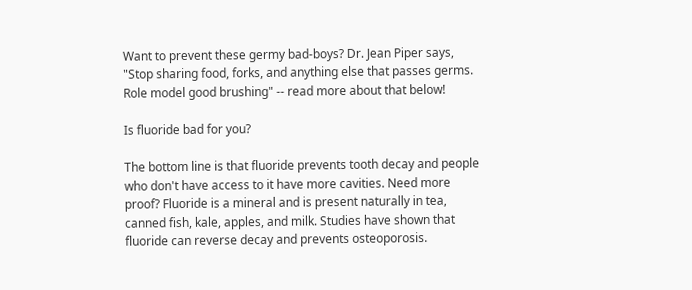Want to prevent these germy bad-boys? Dr. Jean Piper says, "Stop sharing food, forks, and anything else that passes germs. Role model good brushing" -- read more about that below!

Is fluoride bad for you?

The bottom line is that fluoride prevents tooth decay and people who don't have access to it have more cavities. Need more proof? Fluoride is a mineral and is present naturally in tea, canned fish, kale, apples, and milk. Studies have shown that fluoride can reverse decay and prevents osteoporosis.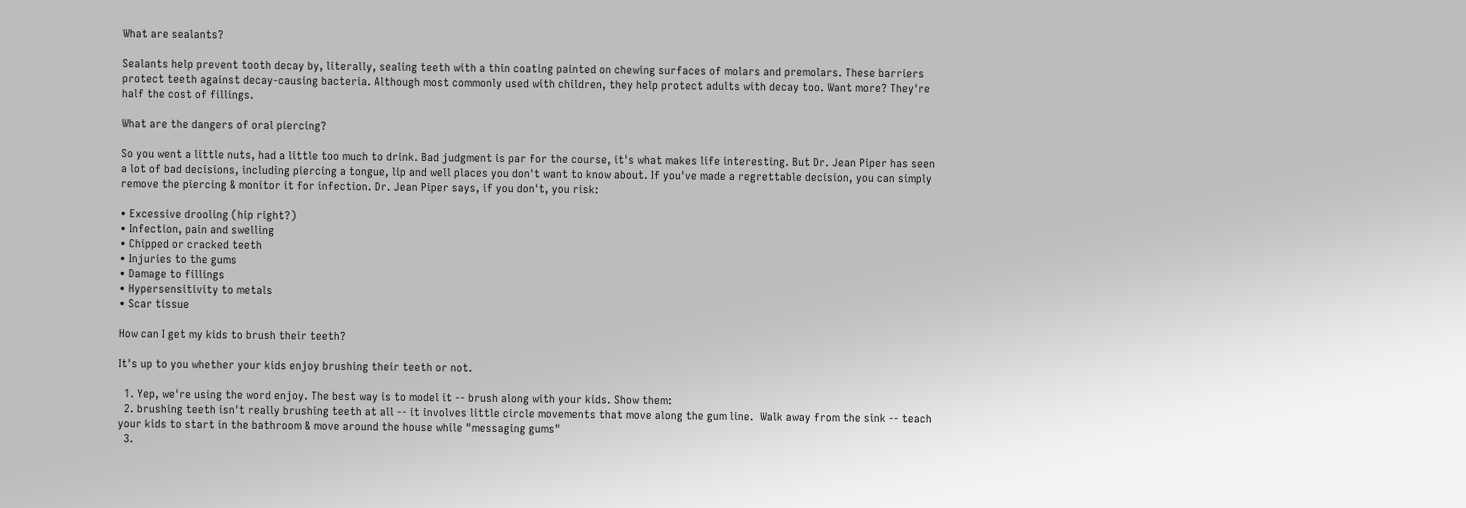What are sealants?

Sealants help prevent tooth decay by, literally, sealing teeth with a thin coating painted on chewing surfaces of molars and premolars. These barriers protect teeth against decay-causing bacteria. Although most commonly used with children, they help protect adults with decay too. Want more? They're half the cost of fillings.

What are the dangers of oral piercing?

So you went a little nuts, had a little too much to drink. Bad judgment is par for the course, it's what makes life interesting. But Dr. Jean Piper has seen a lot of bad decisions, including piercing a tongue, lip and well places you don't want to know about. If you've made a regrettable decision, you can simply remove the piercing & monitor it for infection. Dr. Jean Piper says, if you don't, you risk:

• Excessive drooling (hip right?)
• Infection, pain and swelling
• Chipped or cracked teeth
• Injuries to the gums
• Damage to fillings
• Hypersensitivity to metals
• Scar tissue

How can I get my kids to brush their teeth?

It's up to you whether your kids enjoy brushing their teeth or not.

  1. Yep, we're using the word enjoy. The best way is to model it -- brush along with your kids. Show them:
  2. brushing teeth isn't really brushing teeth at all -- it involves little circle movements that move along the gum line.  Walk away from the sink -- teach your kids to start in the bathroom & move around the house while "messaging gums"
  3.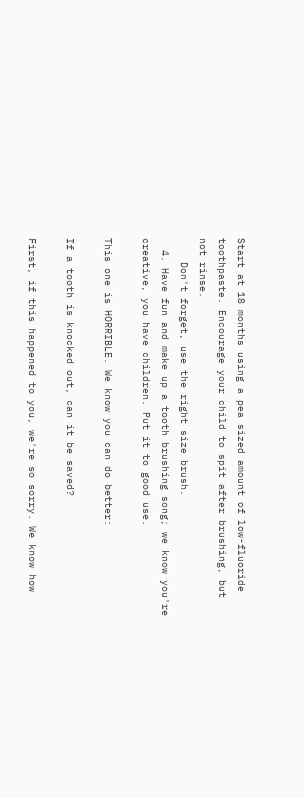Start at 18 months using a pea sized amount of low-fluoride toothpaste. Encourage your child to spit after brushing, but not rinse.
    Don't forget, use the right size brush.
  4. Have fun and make up a tooth brushing song; we know you're creative, you have children. Put it to good use.

This one is HORRIBLE. We know you can do better:

If a tooth is knocked out, can it be saved?

First, if this happened to you, we're so sorry. We know how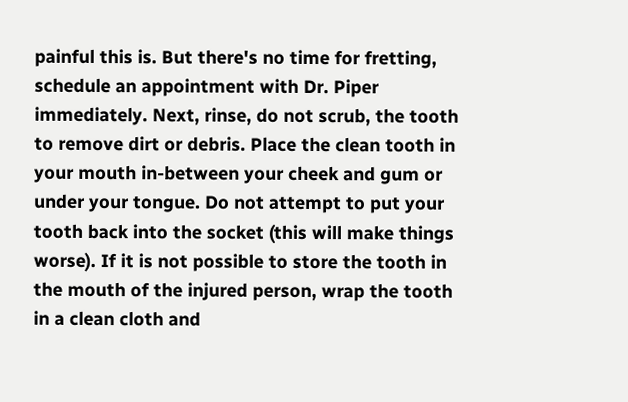painful this is. But there's no time for fretting, schedule an appointment with Dr. Piper immediately. Next, rinse, do not scrub, the tooth to remove dirt or debris. Place the clean tooth in your mouth in-between your cheek and gum or under your tongue. Do not attempt to put your tooth back into the socket (this will make things worse). If it is not possible to store the tooth in the mouth of the injured person, wrap the tooth in a clean cloth and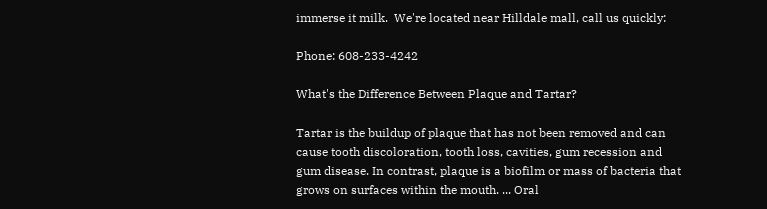immerse it milk.  We're located near Hilldale mall, call us quickly:

Phone: 608-233-4242

What's the Difference Between Plaque and Tartar?

Tartar is the buildup of plaque that has not been removed and can cause tooth discoloration, tooth loss, cavities, gum recession and gum disease. In contrast, plaque is a biofilm or mass of bacteria that grows on surfaces within the mouth. ... Oral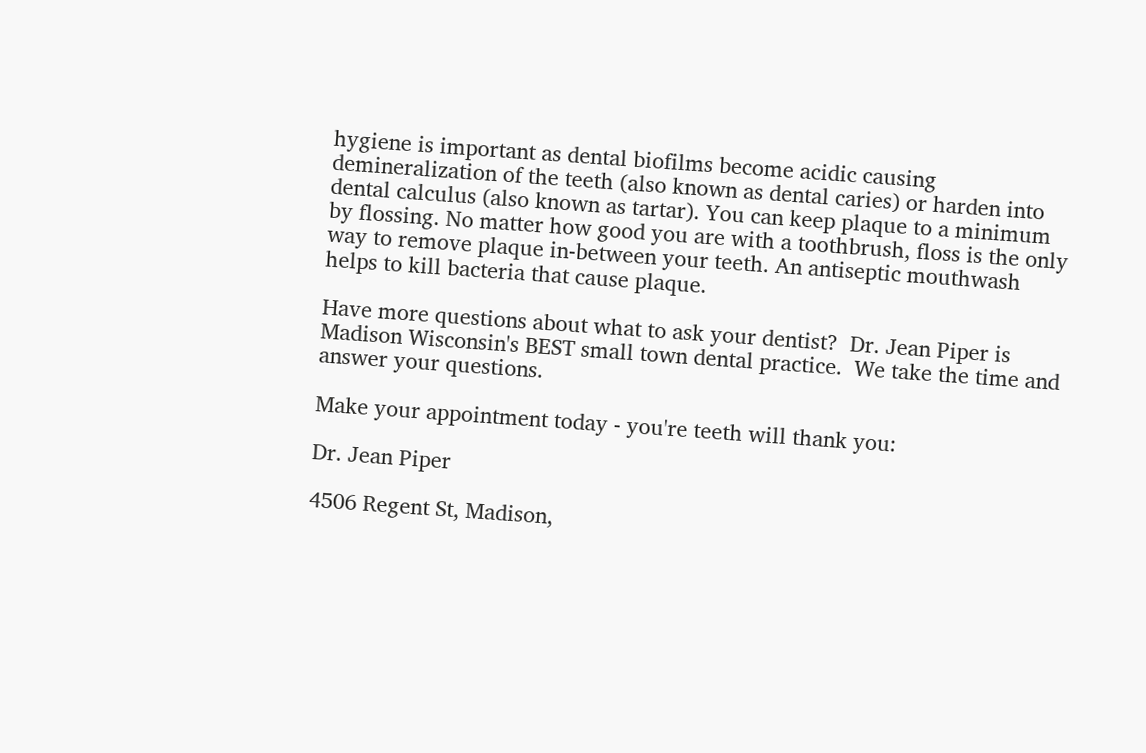hygiene is important as dental biofilms become acidic causing demineralization of the teeth (also known as dental caries) or harden into dental calculus (also known as tartar). You can keep plaque to a minimum by flossing. No matter how good you are with a toothbrush, floss is the only way to remove plaque in-between your teeth. An antiseptic mouthwash helps to kill bacteria that cause plaque.

Have more questions about what to ask your dentist?  Dr. Jean Piper is Madison Wisconsin's BEST small town dental practice.  We take the time and answer your questions.

Make your appointment today - you're teeth will thank you:

Dr. Jean Piper

4506 Regent St, Madison,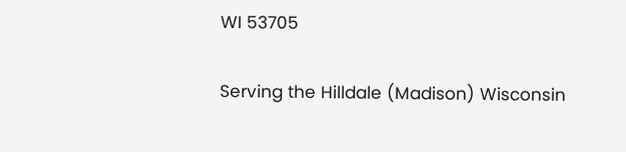WI 53705

Serving the Hilldale (Madison) Wisconsin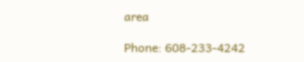area

Phone: 608-233-4242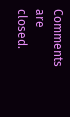Comments are closed.